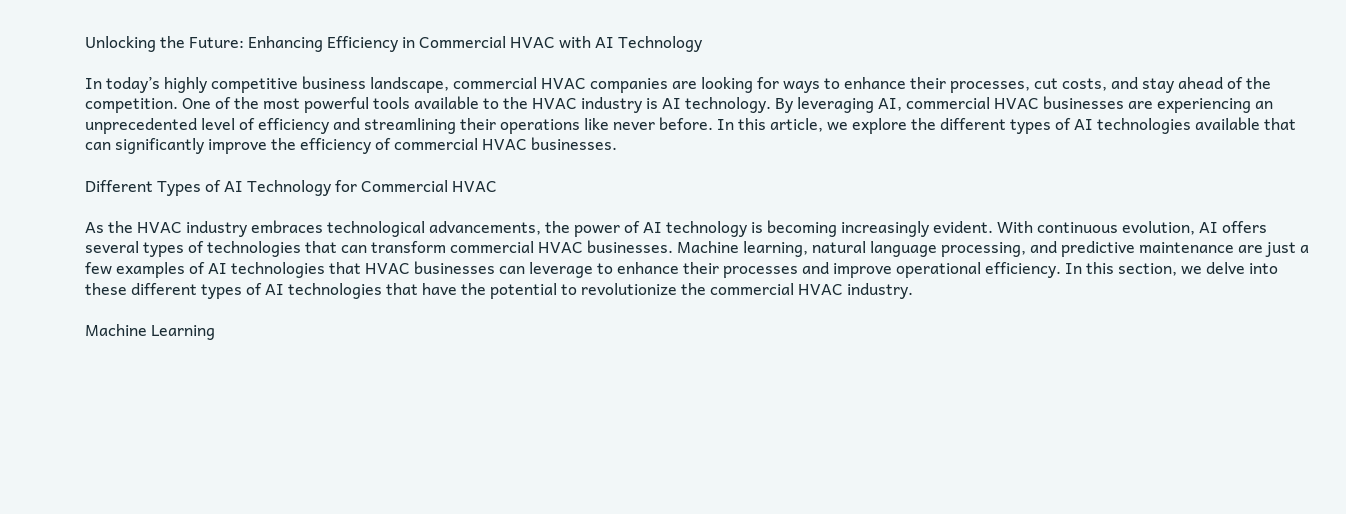Unlocking the Future: Enhancing Efficiency in Commercial HVAC with AI Technology

In today’s highly competitive business landscape, commercial HVAC companies are looking for ways to enhance their processes, cut costs, and stay ahead of the competition. One of the most powerful tools available to the HVAC industry is AI technology. By leveraging AI, commercial HVAC businesses are experiencing an unprecedented level of efficiency and streamlining their operations like never before. In this article, we explore the different types of AI technologies available that can significantly improve the efficiency of commercial HVAC businesses.

Different Types of AI Technology for Commercial HVAC

As the HVAC industry embraces technological advancements, the power of AI technology is becoming increasingly evident. With continuous evolution, AI offers several types of technologies that can transform commercial HVAC businesses. Machine learning, natural language processing, and predictive maintenance are just a few examples of AI technologies that HVAC businesses can leverage to enhance their processes and improve operational efficiency. In this section, we delve into these different types of AI technologies that have the potential to revolutionize the commercial HVAC industry.

Machine Learning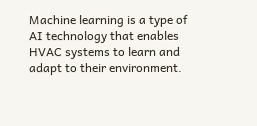Machine learning is a type of AI technology that enables HVAC systems to learn and adapt to their environment.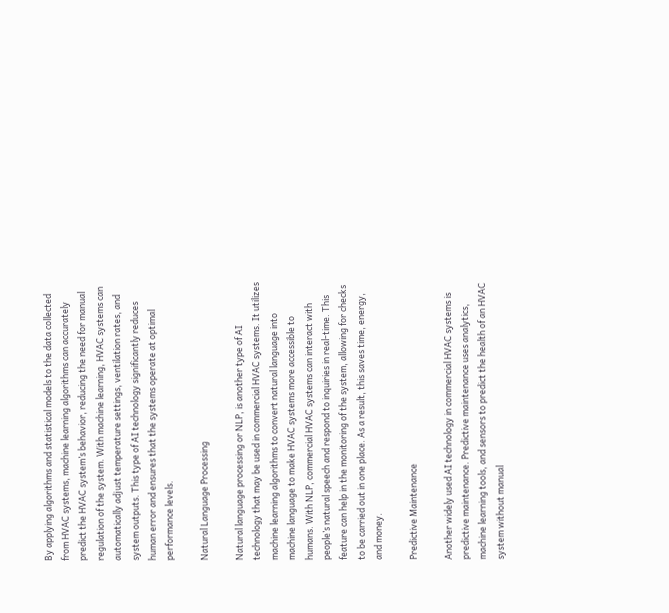By applying algorithms and statistical models to the data collected from HVAC systems, machine learning algorithms can accurately predict the HVAC system’s behavior, reducing the need for manual regulation of the system. With machine learning, HVAC systems can automatically adjust temperature settings, ventilation rates, and system outputs. This type of AI technology significantly reduces human error and ensures that the systems operate at optimal performance levels.

Natural Language Processing

Natural language processing or NLP, is another type of AI technology that may be used in commercial HVAC systems. It utilizes machine learning algorithms to convert natural language into machine language to make HVAC systems more accessible to humans. With NLP, commercial HVAC systems can interact with people’s natural speech and respond to inquiries in real-time. This feature can help in the monitoring of the system, allowing for checks to be carried out in one place. As a result, this saves time, energy, and money.

Predictive Maintenance

Another widely used AI technology in commercial HVAC systems is predictive maintenance. Predictive maintenance uses analytics, machine learning tools, and sensors to predict the health of an HVAC system without manual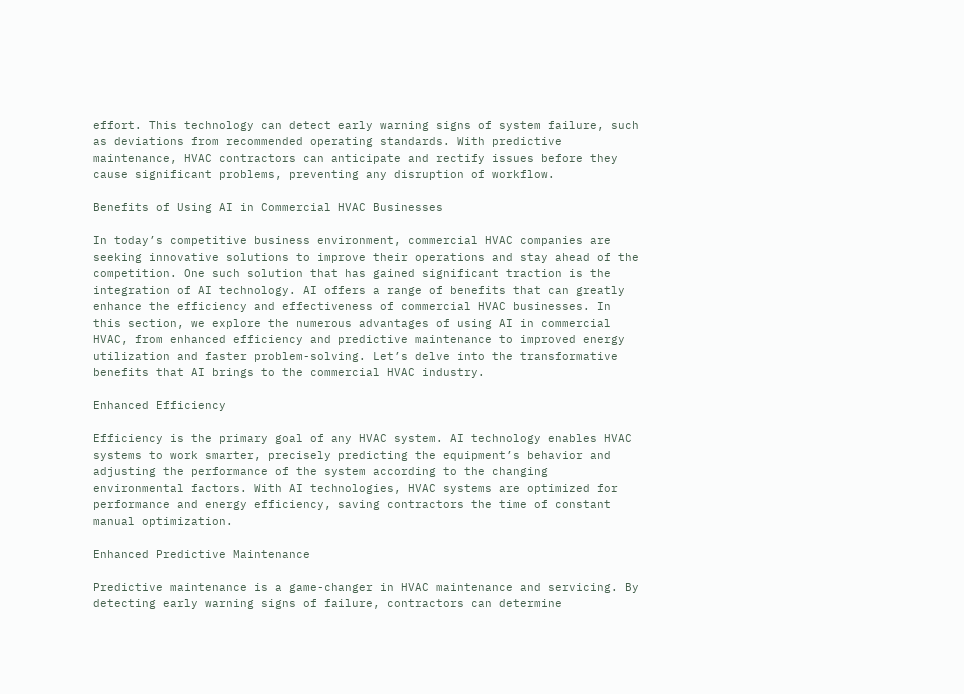effort. This technology can detect early warning signs of system failure, such as deviations from recommended operating standards. With predictive maintenance, HVAC contractors can anticipate and rectify issues before they cause significant problems, preventing any disruption of workflow.

Benefits of Using AI in Commercial HVAC Businesses

In today’s competitive business environment, commercial HVAC companies are seeking innovative solutions to improve their operations and stay ahead of the competition. One such solution that has gained significant traction is the integration of AI technology. AI offers a range of benefits that can greatly enhance the efficiency and effectiveness of commercial HVAC businesses. In this section, we explore the numerous advantages of using AI in commercial HVAC, from enhanced efficiency and predictive maintenance to improved energy utilization and faster problem-solving. Let’s delve into the transformative benefits that AI brings to the commercial HVAC industry.

Enhanced Efficiency

Efficiency is the primary goal of any HVAC system. AI technology enables HVAC systems to work smarter, precisely predicting the equipment’s behavior and adjusting the performance of the system according to the changing environmental factors. With AI technologies, HVAC systems are optimized for performance and energy efficiency, saving contractors the time of constant manual optimization.

Enhanced Predictive Maintenance

Predictive maintenance is a game-changer in HVAC maintenance and servicing. By detecting early warning signs of failure, contractors can determine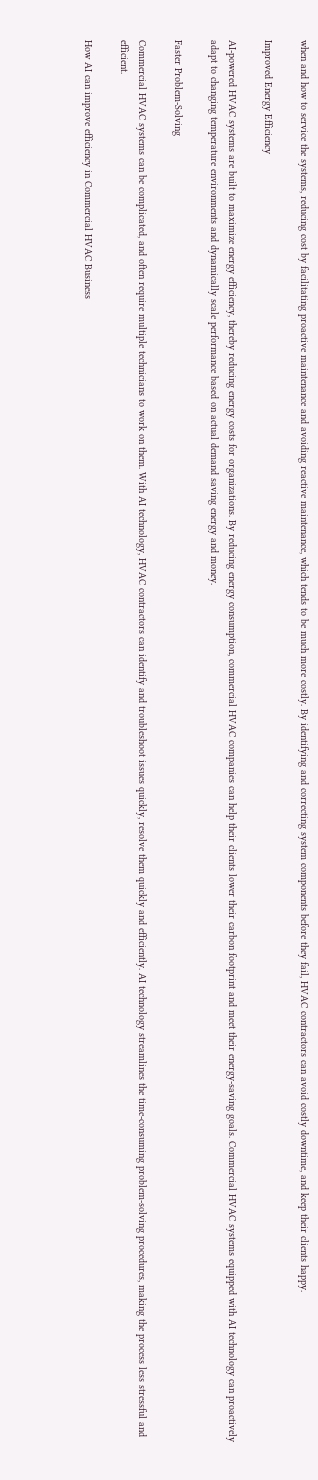when and how to service the systems, reducing cost by facilitating proactive maintenance and avoiding reactive maintenance, which tends to be much more costly. By identifying and correcting system components before they fail, HVAC contractors can avoid costly downtime, and keep their clients happy.

Improved Energy Efficiency

AI-powered HVAC systems are built to maximize energy efficiency, thereby reducing energy costs for organizations. By reducing energy consumption, commercial HVAC companies can help their clients lower their carbon footprint and meet their energy-saving goals. Commercial HVAC systems equipped with AI technology can proactively adapt to changing temperature environments and dynamically scale performance based on actual demand saving energy and money.

Faster Problem-Solving

Commercial HVAC systems can be complicated, and often require multiple technicians to work on them. With AI technology, HVAC contractors can identify and troubleshoot issues quickly, resolve them quickly and efficiently. AI technology streamlines the time-consuming problem-solving procedures, making the process less stressful and efficient.

How AI can improve efficiency in Commercial HVAC Business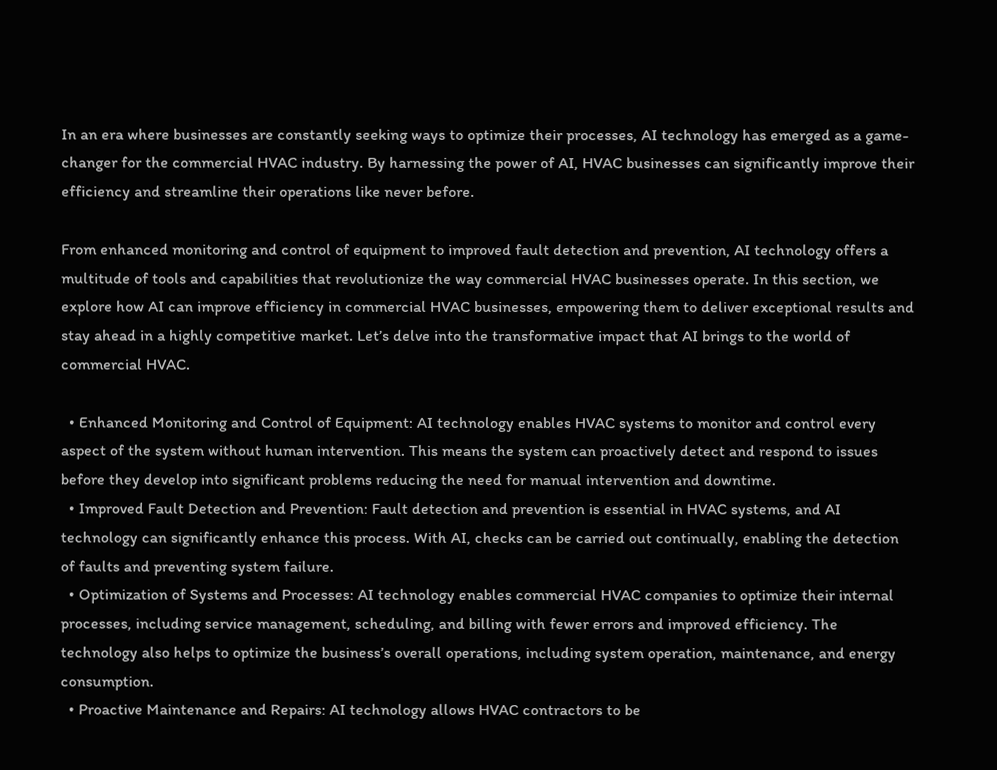In an era where businesses are constantly seeking ways to optimize their processes, AI technology has emerged as a game-changer for the commercial HVAC industry. By harnessing the power of AI, HVAC businesses can significantly improve their efficiency and streamline their operations like never before.

From enhanced monitoring and control of equipment to improved fault detection and prevention, AI technology offers a multitude of tools and capabilities that revolutionize the way commercial HVAC businesses operate. In this section, we explore how AI can improve efficiency in commercial HVAC businesses, empowering them to deliver exceptional results and stay ahead in a highly competitive market. Let’s delve into the transformative impact that AI brings to the world of commercial HVAC.

  • Enhanced Monitoring and Control of Equipment: AI technology enables HVAC systems to monitor and control every aspect of the system without human intervention. This means the system can proactively detect and respond to issues before they develop into significant problems reducing the need for manual intervention and downtime.
  • Improved Fault Detection and Prevention: Fault detection and prevention is essential in HVAC systems, and AI technology can significantly enhance this process. With AI, checks can be carried out continually, enabling the detection of faults and preventing system failure.
  • Optimization of Systems and Processes: AI technology enables commercial HVAC companies to optimize their internal processes, including service management, scheduling, and billing with fewer errors and improved efficiency. The technology also helps to optimize the business’s overall operations, including system operation, maintenance, and energy consumption.
  • Proactive Maintenance and Repairs: AI technology allows HVAC contractors to be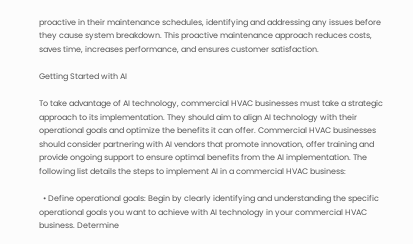proactive in their maintenance schedules, identifying and addressing any issues before they cause system breakdown. This proactive maintenance approach reduces costs, saves time, increases performance, and ensures customer satisfaction.

Getting Started with AI

To take advantage of AI technology, commercial HVAC businesses must take a strategic approach to its implementation. They should aim to align AI technology with their operational goals and optimize the benefits it can offer. Commercial HVAC businesses should consider partnering with AI vendors that promote innovation, offer training and provide ongoing support to ensure optimal benefits from the AI implementation. The following list details the steps to implement AI in a commercial HVAC business:

  • Define operational goals: Begin by clearly identifying and understanding the specific operational goals you want to achieve with AI technology in your commercial HVAC business. Determine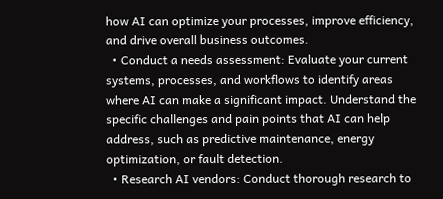how AI can optimize your processes, improve efficiency, and drive overall business outcomes.
  • Conduct a needs assessment: Evaluate your current systems, processes, and workflows to identify areas where AI can make a significant impact. Understand the specific challenges and pain points that AI can help address, such as predictive maintenance, energy optimization, or fault detection.
  • Research AI vendors: Conduct thorough research to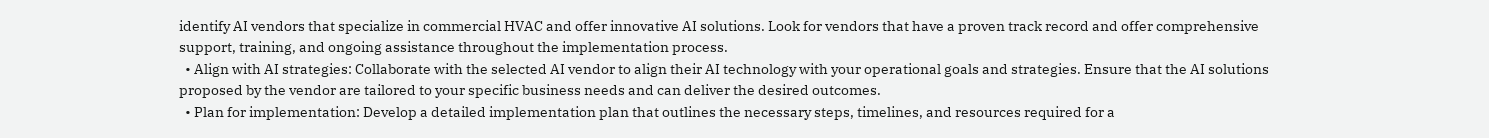identify AI vendors that specialize in commercial HVAC and offer innovative AI solutions. Look for vendors that have a proven track record and offer comprehensive support, training, and ongoing assistance throughout the implementation process.
  • Align with AI strategies: Collaborate with the selected AI vendor to align their AI technology with your operational goals and strategies. Ensure that the AI solutions proposed by the vendor are tailored to your specific business needs and can deliver the desired outcomes.
  • Plan for implementation: Develop a detailed implementation plan that outlines the necessary steps, timelines, and resources required for a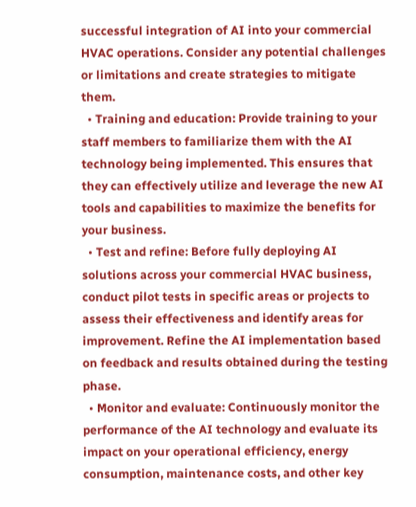successful integration of AI into your commercial HVAC operations. Consider any potential challenges or limitations and create strategies to mitigate them.
  • Training and education: Provide training to your staff members to familiarize them with the AI technology being implemented. This ensures that they can effectively utilize and leverage the new AI tools and capabilities to maximize the benefits for your business.
  • Test and refine: Before fully deploying AI solutions across your commercial HVAC business, conduct pilot tests in specific areas or projects to assess their effectiveness and identify areas for improvement. Refine the AI implementation based on feedback and results obtained during the testing phase.
  • Monitor and evaluate: Continuously monitor the performance of the AI technology and evaluate its impact on your operational efficiency, energy consumption, maintenance costs, and other key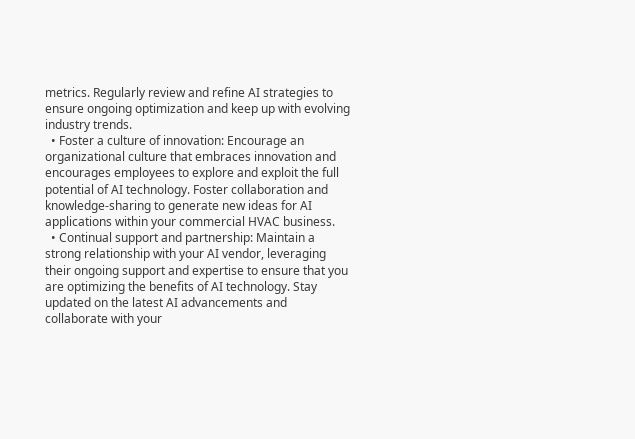metrics. Regularly review and refine AI strategies to ensure ongoing optimization and keep up with evolving industry trends.
  • Foster a culture of innovation: Encourage an organizational culture that embraces innovation and encourages employees to explore and exploit the full potential of AI technology. Foster collaboration and knowledge-sharing to generate new ideas for AI applications within your commercial HVAC business.
  • Continual support and partnership: Maintain a strong relationship with your AI vendor, leveraging their ongoing support and expertise to ensure that you are optimizing the benefits of AI technology. Stay updated on the latest AI advancements and collaborate with your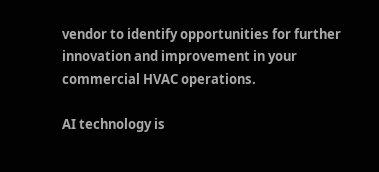vendor to identify opportunities for further innovation and improvement in your commercial HVAC operations.

AI technology is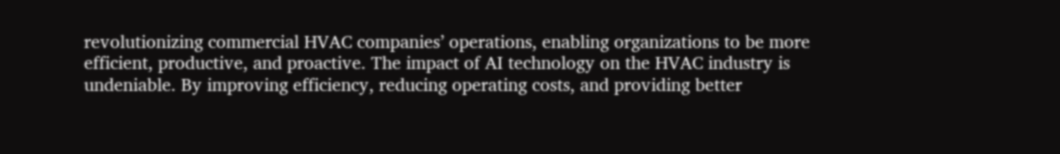revolutionizing commercial HVAC companies’ operations, enabling organizations to be more efficient, productive, and proactive. The impact of AI technology on the HVAC industry is undeniable. By improving efficiency, reducing operating costs, and providing better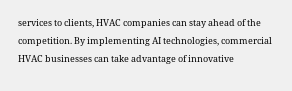services to clients, HVAC companies can stay ahead of the competition. By implementing AI technologies, commercial HVAC businesses can take advantage of innovative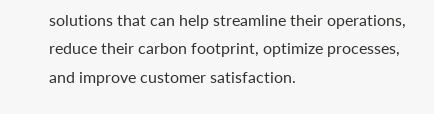solutions that can help streamline their operations, reduce their carbon footprint, optimize processes, and improve customer satisfaction.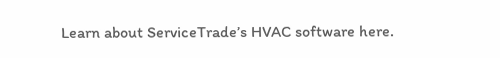Learn about ServiceTrade’s HVAC software here.